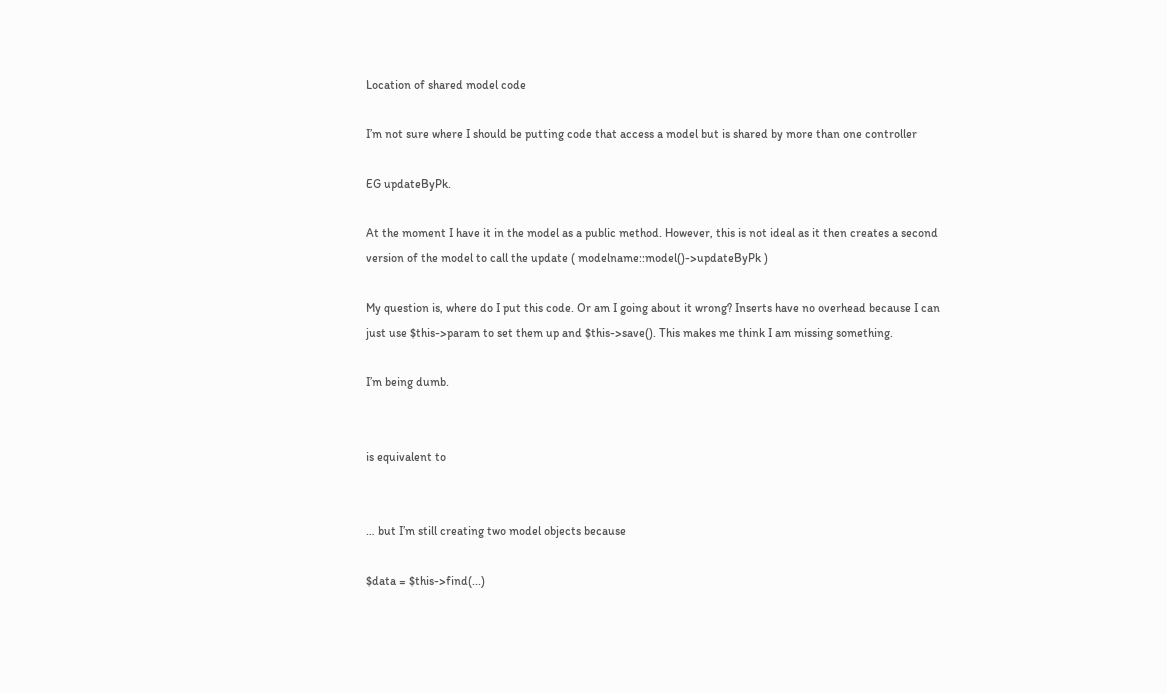Location of shared model code

I’m not sure where I should be putting code that access a model but is shared by more than one controller

EG updateByPk.

At the moment I have it in the model as a public method. However, this is not ideal as it then creates a second version of the model to call the update ( modelname::model()->updateByPk )

My question is, where do I put this code. Or am I going about it wrong? Inserts have no overhead because I can just use $this->param to set them up and $this->save(). This makes me think I am missing something.

I’m being dumb.


is equivalent to


… but I’m still creating two model objects because

$data = $this->find(...)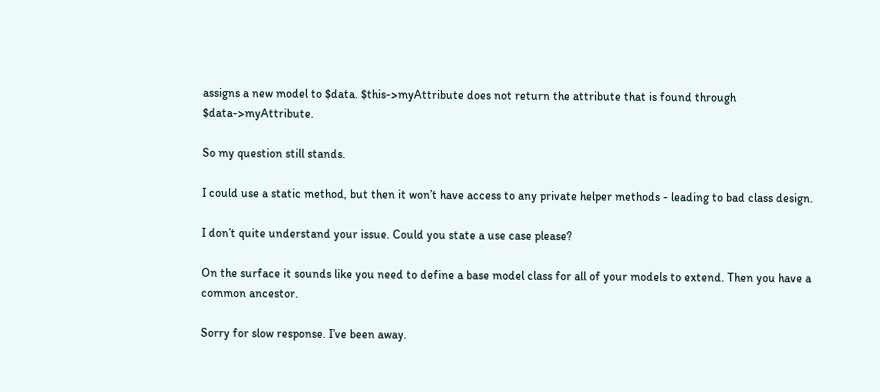assigns a new model to $data. $this->myAttribute does not return the attribute that is found through $data->myAttribute.

So my question still stands.

I could use a static method, but then it won’t have access to any private helper methods - leading to bad class design.

I don’t quite understand your issue. Could you state a use case please?

On the surface it sounds like you need to define a base model class for all of your models to extend. Then you have a common ancestor.

Sorry for slow response. I’ve been away.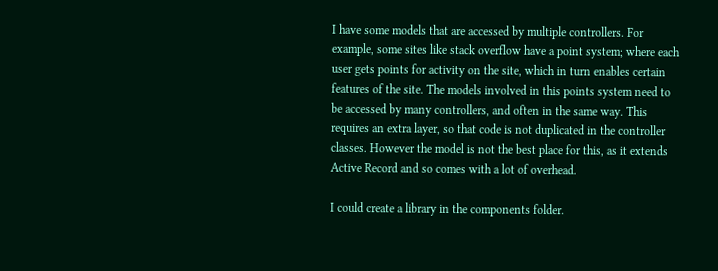I have some models that are accessed by multiple controllers. For example, some sites like stack overflow have a point system; where each user gets points for activity on the site, which in turn enables certain features of the site. The models involved in this points system need to be accessed by many controllers, and often in the same way. This requires an extra layer, so that code is not duplicated in the controller classes. However the model is not the best place for this, as it extends Active Record and so comes with a lot of overhead.

I could create a library in the components folder.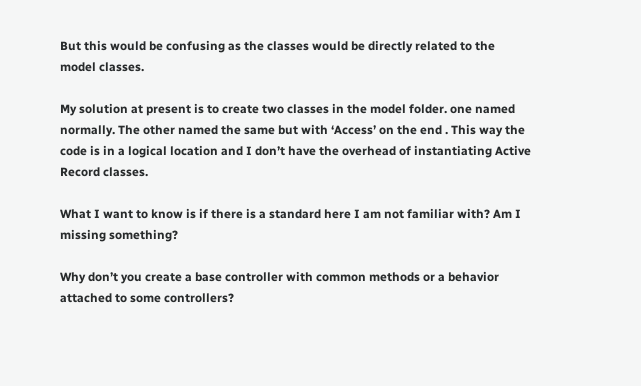But this would be confusing as the classes would be directly related to the model classes.

My solution at present is to create two classes in the model folder. one named normally. The other named the same but with ‘Access’ on the end . This way the code is in a logical location and I don’t have the overhead of instantiating Active Record classes.

What I want to know is if there is a standard here I am not familiar with? Am I missing something?

Why don’t you create a base controller with common methods or a behavior attached to some controllers?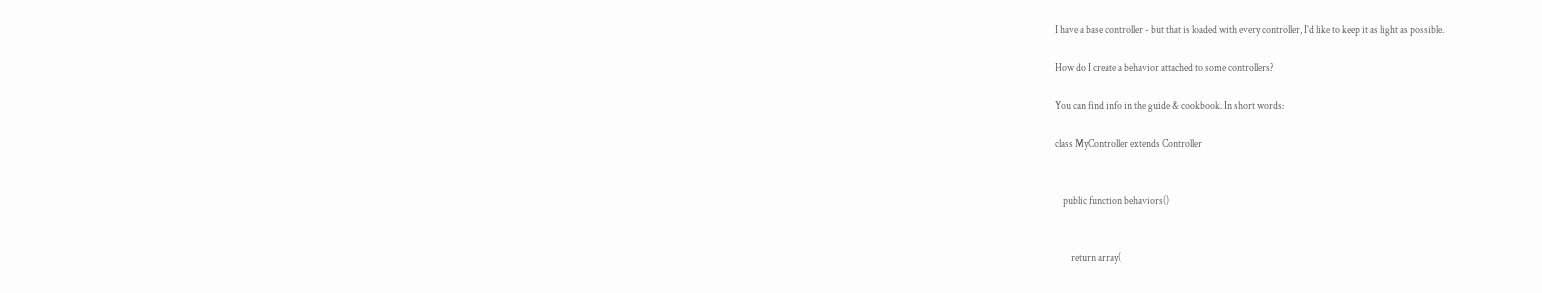I have a base controller - but that is loaded with every controller, I’d like to keep it as light as possible.

How do I create a behavior attached to some controllers?

You can find info in the guide & cookbook. In short words:

class MyController extends Controller


    public function behaviors()


        return array(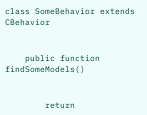class SomeBehavior extends CBehavior


    public function findSomeModels()


        return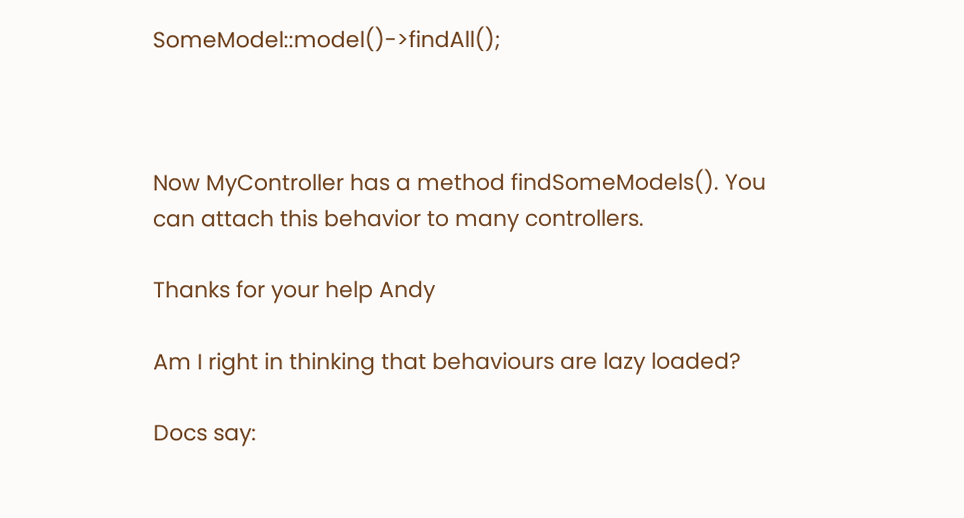SomeModel::model()->findAll();



Now MyController has a method findSomeModels(). You can attach this behavior to many controllers.

Thanks for your help Andy

Am I right in thinking that behaviours are lazy loaded?

Docs say: